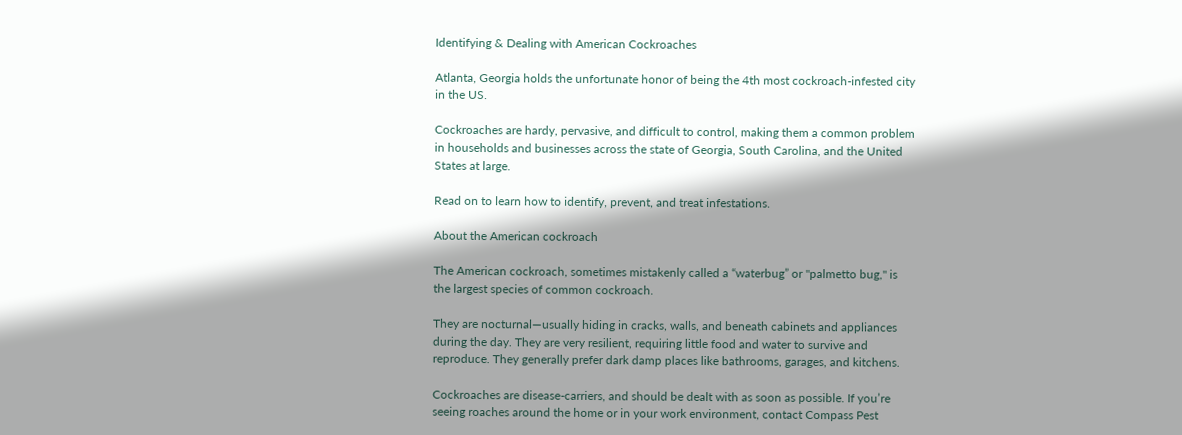Identifying & Dealing with American Cockroaches

Atlanta, Georgia holds the unfortunate honor of being the 4th most cockroach-infested city in the US.

Cockroaches are hardy, pervasive, and difficult to control, making them a common problem in households and businesses across the state of Georgia, South Carolina, and the United States at large.

Read on to learn how to identify, prevent, and treat infestations.

About the American cockroach

The American cockroach, sometimes mistakenly called a “waterbug” or "palmetto bug," is the largest species of common cockroach.

They are nocturnal—usually hiding in cracks, walls, and beneath cabinets and appliances during the day. They are very resilient, requiring little food and water to survive and reproduce. They generally prefer dark damp places like bathrooms, garages, and kitchens.

Cockroaches are disease-carriers, and should be dealt with as soon as possible. If you’re seeing roaches around the home or in your work environment, contact Compass Pest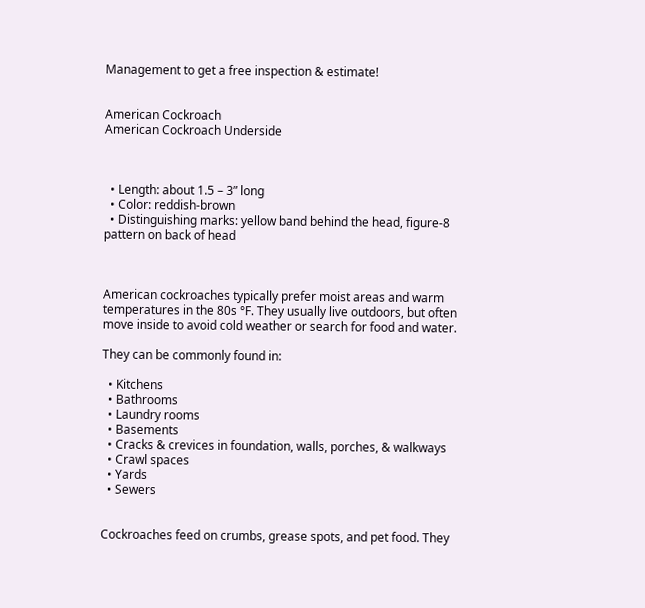Management to get a free inspection & estimate!


American Cockroach
American Cockroach Underside



  • Length: about 1.5 – 3” long
  • Color: reddish-brown
  • Distinguishing marks: yellow band behind the head, figure-8 pattern on back of head



American cockroaches typically prefer moist areas and warm temperatures in the 80s °F. They usually live outdoors, but often move inside to avoid cold weather or search for food and water.

They can be commonly found in:

  • Kitchens
  • Bathrooms
  • Laundry rooms
  • Basements
  • Cracks & crevices in foundation, walls, porches, & walkways
  • Crawl spaces
  • Yards
  • Sewers


Cockroaches feed on crumbs, grease spots, and pet food. They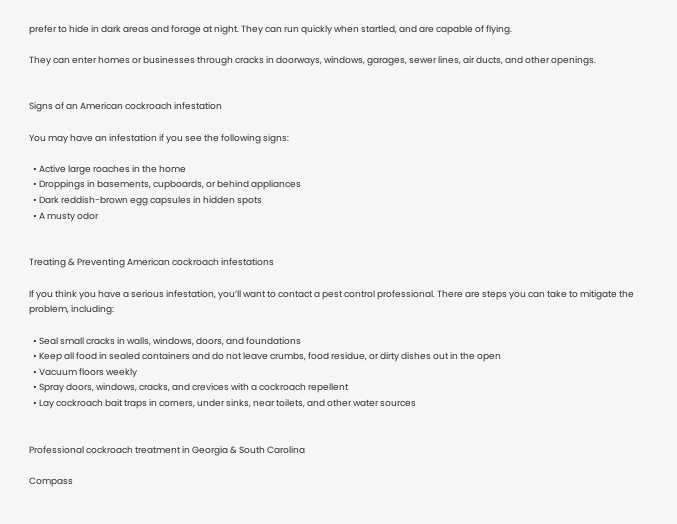prefer to hide in dark areas and forage at night. They can run quickly when startled, and are capable of flying.

They can enter homes or businesses through cracks in doorways, windows, garages, sewer lines, air ducts, and other openings.


Signs of an American cockroach infestation

You may have an infestation if you see the following signs:

  • Active large roaches in the home
  • Droppings in basements, cupboards, or behind appliances
  • Dark reddish-brown egg capsules in hidden spots
  • A musty odor


Treating & Preventing American cockroach infestations

If you think you have a serious infestation, you’ll want to contact a pest control professional. There are steps you can take to mitigate the problem, including:

  • Seal small cracks in walls, windows, doors, and foundations
  • Keep all food in sealed containers and do not leave crumbs, food residue, or dirty dishes out in the open
  • Vacuum floors weekly
  • Spray doors, windows, cracks, and crevices with a cockroach repellent
  • Lay cockroach bait traps in corners, under sinks, near toilets, and other water sources


Professional cockroach treatment in Georgia & South Carolina

Compass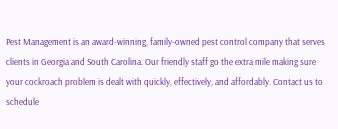Pest Management is an award-winning, family-owned pest control company that serves clients in Georgia and South Carolina. Our friendly staff go the extra mile making sure your cockroach problem is dealt with quickly, effectively, and affordably. Contact us to schedule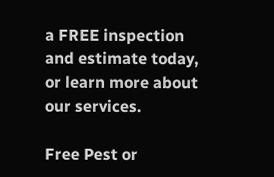a FREE inspection and estimate today, or learn more about our services.

Free Pest or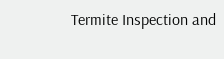Termite Inspection and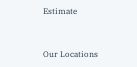Estimate


Our Locations